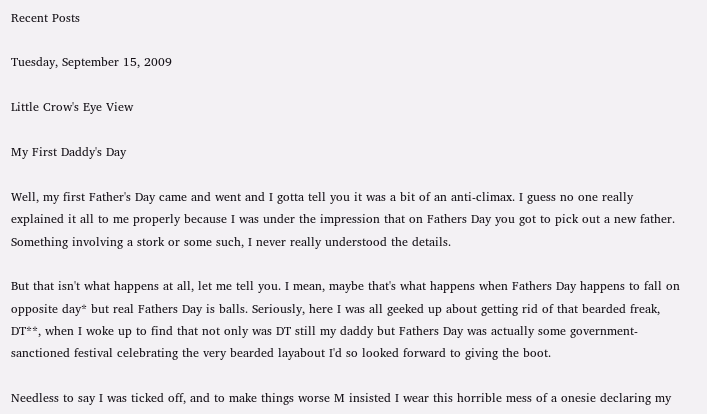Recent Posts

Tuesday, September 15, 2009

Little Crow's Eye View

My First Daddy's Day

Well, my first Father's Day came and went and I gotta tell you it was a bit of an anti-climax. I guess no one really explained it all to me properly because I was under the impression that on Fathers Day you got to pick out a new father. Something involving a stork or some such, I never really understood the details.

But that isn't what happens at all, let me tell you. I mean, maybe that's what happens when Fathers Day happens to fall on opposite day* but real Fathers Day is balls. Seriously, here I was all geeked up about getting rid of that bearded freak, DT**, when I woke up to find that not only was DT still my daddy but Fathers Day was actually some government-sanctioned festival celebrating the very bearded layabout I'd so looked forward to giving the boot.

Needless to say I was ticked off, and to make things worse M insisted I wear this horrible mess of a onesie declaring my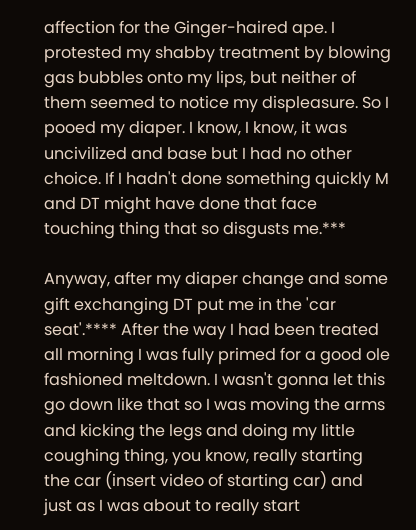affection for the Ginger-haired ape. I protested my shabby treatment by blowing gas bubbles onto my lips, but neither of them seemed to notice my displeasure. So I pooed my diaper. I know, I know, it was uncivilized and base but I had no other choice. If I hadn't done something quickly M and DT might have done that face touching thing that so disgusts me.***

Anyway, after my diaper change and some gift exchanging DT put me in the 'car seat'.**** After the way I had been treated all morning I was fully primed for a good ole fashioned meltdown. I wasn't gonna let this go down like that so I was moving the arms and kicking the legs and doing my little coughing thing, you know, really starting the car (insert video of starting car) and just as I was about to really start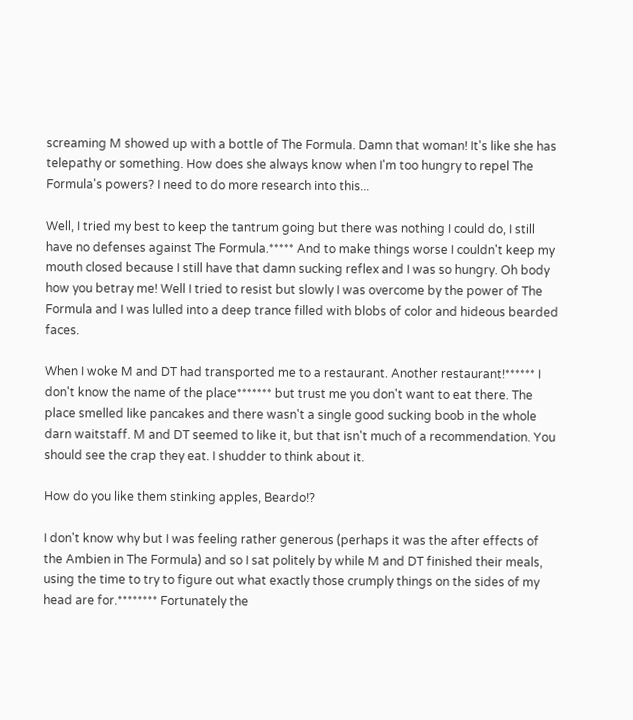screaming M showed up with a bottle of The Formula. Damn that woman! It's like she has telepathy or something. How does she always know when I'm too hungry to repel The Formula's powers? I need to do more research into this...

Well, I tried my best to keep the tantrum going but there was nothing I could do, I still have no defenses against The Formula.***** And to make things worse I couldn't keep my mouth closed because I still have that damn sucking reflex and I was so hungry. Oh body how you betray me! Well I tried to resist but slowly I was overcome by the power of The Formula and I was lulled into a deep trance filled with blobs of color and hideous bearded faces.

When I woke M and DT had transported me to a restaurant. Another restaurant!****** I don't know the name of the place******* but trust me you don't want to eat there. The place smelled like pancakes and there wasn't a single good sucking boob in the whole darn waitstaff. M and DT seemed to like it, but that isn't much of a recommendation. You should see the crap they eat. I shudder to think about it.

How do you like them stinking apples, Beardo!?

I don't know why but I was feeling rather generous (perhaps it was the after effects of the Ambien in The Formula) and so I sat politely by while M and DT finished their meals, using the time to try to figure out what exactly those crumply things on the sides of my head are for.******** Fortunately the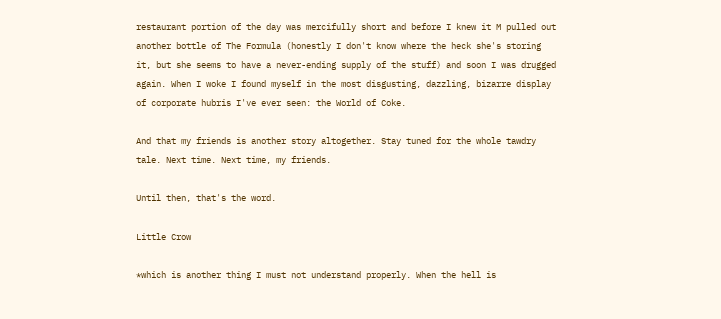restaurant portion of the day was mercifully short and before I knew it M pulled out another bottle of The Formula (honestly I don't know where the heck she's storing it, but she seems to have a never-ending supply of the stuff) and soon I was drugged again. When I woke I found myself in the most disgusting, dazzling, bizarre display of corporate hubris I've ever seen: the World of Coke.

And that my friends is another story altogether. Stay tuned for the whole tawdry tale. Next time. Next time, my friends.

Until then, that's the word.

Little Crow

*which is another thing I must not understand properly. When the hell is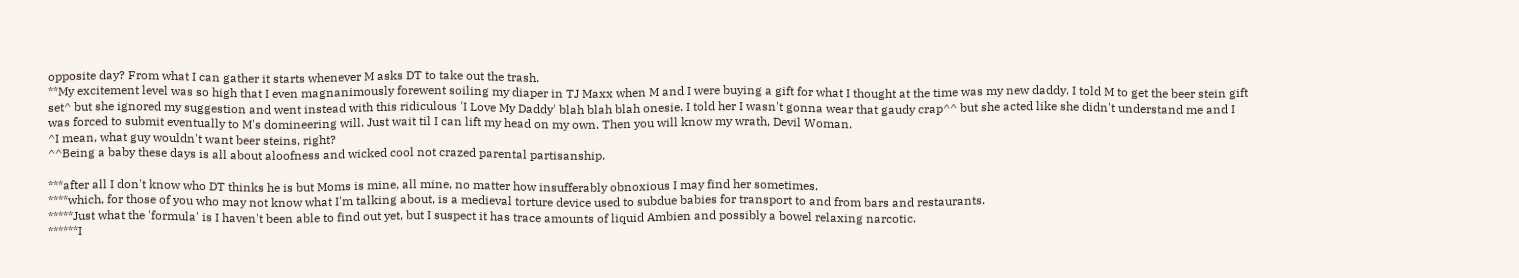opposite day? From what I can gather it starts whenever M asks DT to take out the trash.
**My excitement level was so high that I even magnanimously forewent soiling my diaper in TJ Maxx when M and I were buying a gift for what I thought at the time was my new daddy. I told M to get the beer stein gift set^ but she ignored my suggestion and went instead with this ridiculous 'I Love My Daddy' blah blah blah onesie. I told her I wasn't gonna wear that gaudy crap^^ but she acted like she didn't understand me and I was forced to submit eventually to M's domineering will. Just wait til I can lift my head on my own. Then you will know my wrath, Devil Woman.
^I mean, what guy wouldn't want beer steins, right?
^^Being a baby these days is all about aloofness and wicked cool not crazed parental partisanship.

***after all I don't know who DT thinks he is but Moms is mine, all mine, no matter how insufferably obnoxious I may find her sometimes.
****which, for those of you who may not know what I'm talking about, is a medieval torture device used to subdue babies for transport to and from bars and restaurants.
*****Just what the 'formula' is I haven't been able to find out yet, but I suspect it has trace amounts of liquid Ambien and possibly a bowel relaxing narcotic.
******I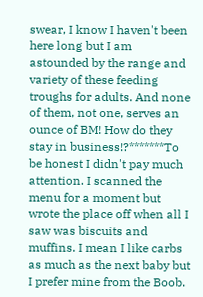swear, I know I haven't been here long but I am astounded by the range and variety of these feeding troughs for adults. And none of them, not one, serves an ounce of BM! How do they stay in business!?*******To be honest I didn't pay much attention. I scanned the menu for a moment but wrote the place off when all I saw was biscuits and muffins. I mean I like carbs as much as the next baby but I prefer mine from the Boob.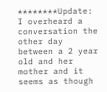********Update: I overheard a conversation the other day between a 2 year old and her mother and it seems as though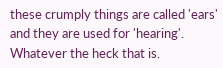these crumply things are called 'ears' and they are used for 'hearing'. Whatever the heck that is.